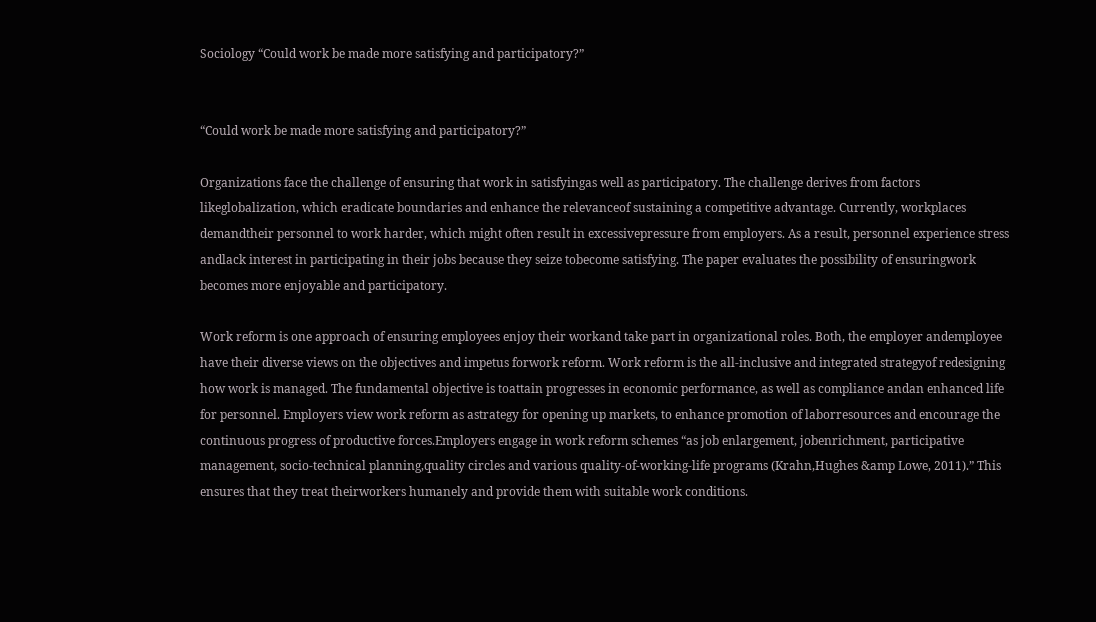Sociology “Could work be made more satisfying and participatory?”


“Could work be made more satisfying and participatory?”

Organizations face the challenge of ensuring that work in satisfyingas well as participatory. The challenge derives from factors likeglobalization, which eradicate boundaries and enhance the relevanceof sustaining a competitive advantage. Currently, workplaces demandtheir personnel to work harder, which might often result in excessivepressure from employers. As a result, personnel experience stress andlack interest in participating in their jobs because they seize tobecome satisfying. The paper evaluates the possibility of ensuringwork becomes more enjoyable and participatory.

Work reform is one approach of ensuring employees enjoy their workand take part in organizational roles. Both, the employer andemployee have their diverse views on the objectives and impetus forwork reform. Work reform is the all-inclusive and integrated strategyof redesigning how work is managed. The fundamental objective is toattain progresses in economic performance, as well as compliance andan enhanced life for personnel. Employers view work reform as astrategy for opening up markets, to enhance promotion of laborresources and encourage the continuous progress of productive forces.Employers engage in work reform schemes “as job enlargement, jobenrichment, participative management, socio-technical planning,quality circles and various quality-of-working-life programs (Krahn,Hughes &amp Lowe, 2011).” This ensures that they treat theirworkers humanely and provide them with suitable work conditions.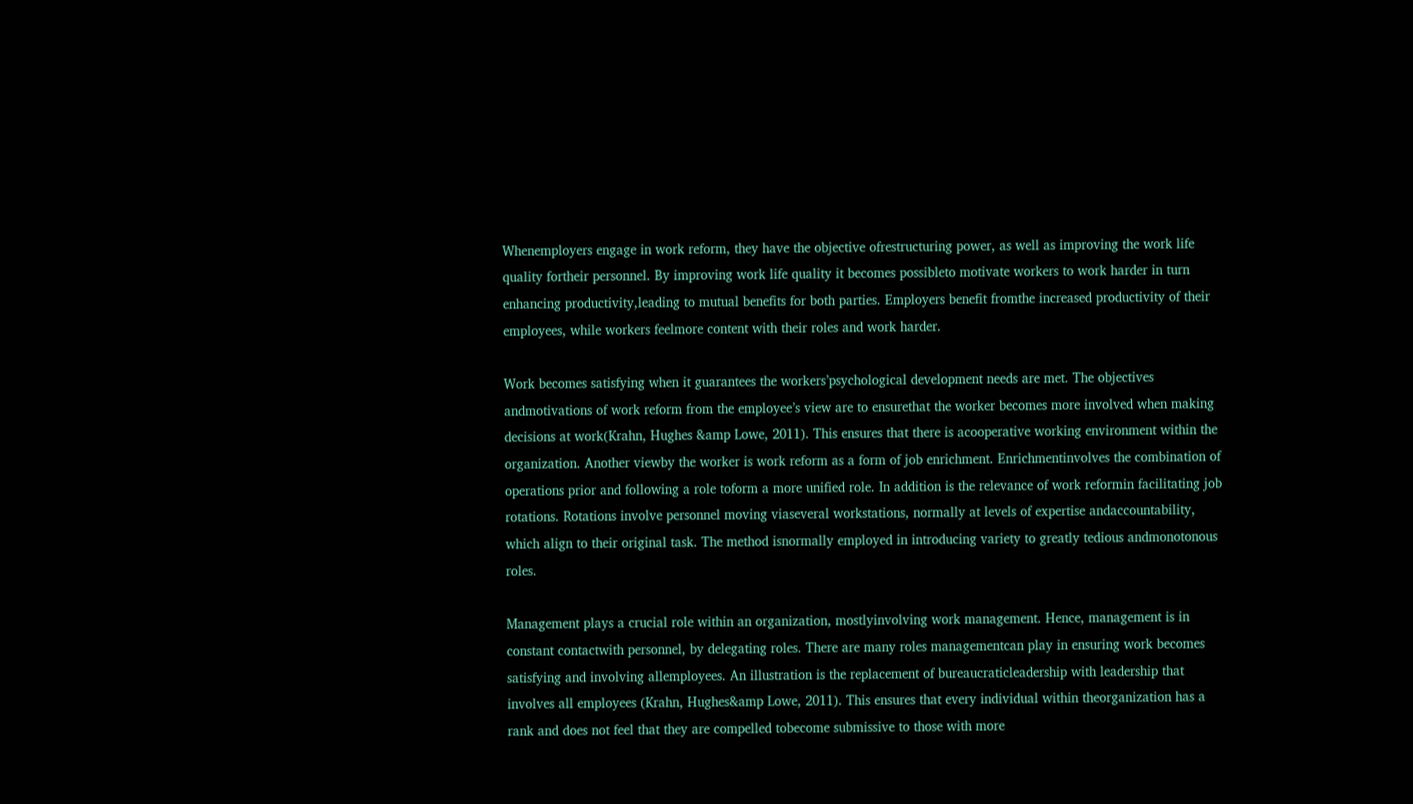Whenemployers engage in work reform, they have the objective ofrestructuring power, as well as improving the work life quality fortheir personnel. By improving work life quality it becomes possibleto motivate workers to work harder in turn enhancing productivity,leading to mutual benefits for both parties. Employers benefit fromthe increased productivity of their employees, while workers feelmore content with their roles and work harder.

Work becomes satisfying when it guarantees the workers’psychological development needs are met. The objectives andmotivations of work reform from the employee’s view are to ensurethat the worker becomes more involved when making decisions at work(Krahn, Hughes &amp Lowe, 2011). This ensures that there is acooperative working environment within the organization. Another viewby the worker is work reform as a form of job enrichment. Enrichmentinvolves the combination of operations prior and following a role toform a more unified role. In addition is the relevance of work reformin facilitating job rotations. Rotations involve personnel moving viaseveral workstations, normally at levels of expertise andaccountability, which align to their original task. The method isnormally employed in introducing variety to greatly tedious andmonotonous roles.

Management plays a crucial role within an organization, mostlyinvolving work management. Hence, management is in constant contactwith personnel, by delegating roles. There are many roles managementcan play in ensuring work becomes satisfying and involving allemployees. An illustration is the replacement of bureaucraticleadership with leadership that involves all employees (Krahn, Hughes&amp Lowe, 2011). This ensures that every individual within theorganization has a rank and does not feel that they are compelled tobecome submissive to those with more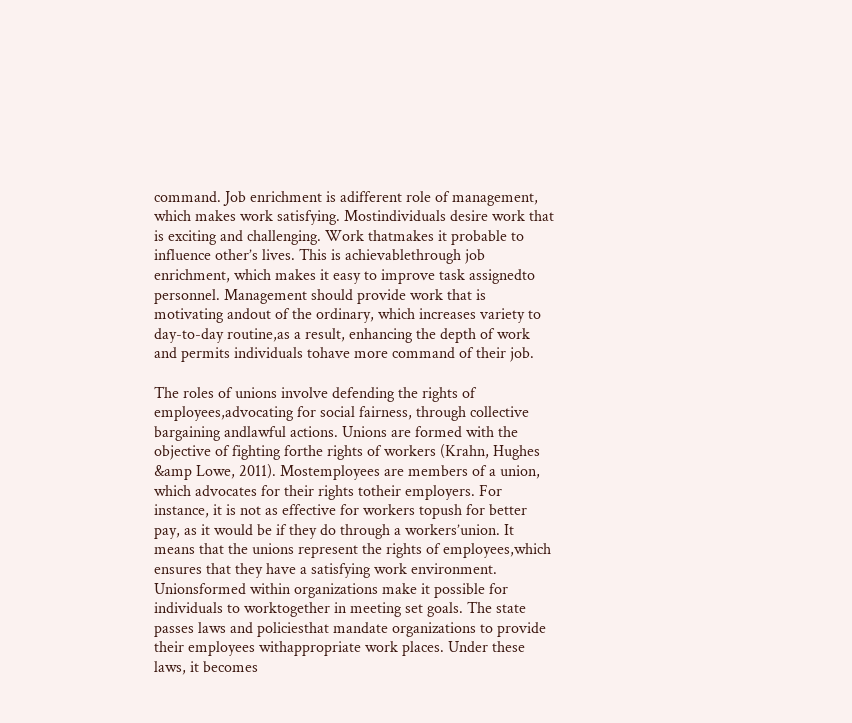command. Job enrichment is adifferent role of management, which makes work satisfying. Mostindividuals desire work that is exciting and challenging. Work thatmakes it probable to influence other’s lives. This is achievablethrough job enrichment, which makes it easy to improve task assignedto personnel. Management should provide work that is motivating andout of the ordinary, which increases variety to day-to-day routine,as a result, enhancing the depth of work and permits individuals tohave more command of their job.

The roles of unions involve defending the rights of employees,advocating for social fairness, through collective bargaining andlawful actions. Unions are formed with the objective of fighting forthe rights of workers (Krahn, Hughes &amp Lowe, 2011). Mostemployees are members of a union, which advocates for their rights totheir employers. For instance, it is not as effective for workers topush for better pay, as it would be if they do through a workers’union. It means that the unions represent the rights of employees,which ensures that they have a satisfying work environment. Unionsformed within organizations make it possible for individuals to worktogether in meeting set goals. The state passes laws and policiesthat mandate organizations to provide their employees withappropriate work places. Under these laws, it becomes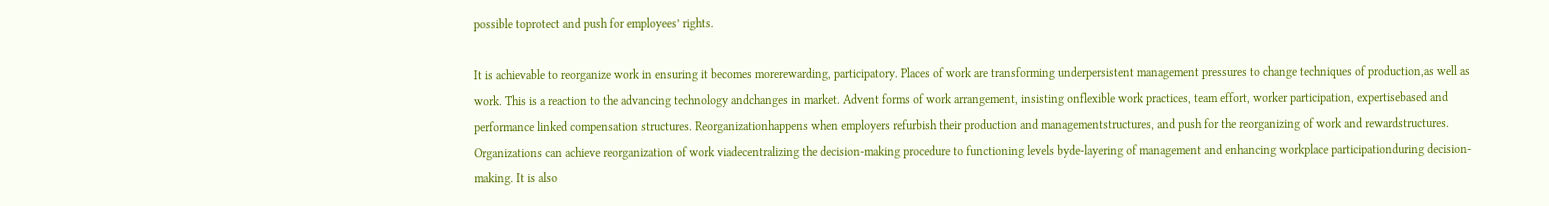possible toprotect and push for employees’ rights.

It is achievable to reorganize work in ensuring it becomes morerewarding, participatory. Places of work are transforming underpersistent management pressures to change techniques of production,as well as work. This is a reaction to the advancing technology andchanges in market. Advent forms of work arrangement, insisting onflexible work practices, team effort, worker participation, expertisebased and performance linked compensation structures. Reorganizationhappens when employers refurbish their production and managementstructures, and push for the reorganizing of work and rewardstructures. Organizations can achieve reorganization of work viadecentralizing the decision-making procedure to functioning levels byde-layering of management and enhancing workplace participationduring decision-making. It is also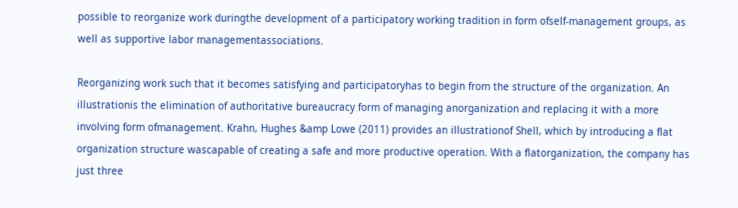possible to reorganize work duringthe development of a participatory working tradition in form ofself-management groups, as well as supportive labor managementassociations.

Reorganizing work such that it becomes satisfying and participatoryhas to begin from the structure of the organization. An illustrationis the elimination of authoritative bureaucracy form of managing anorganization and replacing it with a more involving form ofmanagement. Krahn, Hughes &amp Lowe (2011) provides an illustrationof Shell, which by introducing a flat organization structure wascapable of creating a safe and more productive operation. With a flatorganization, the company has just three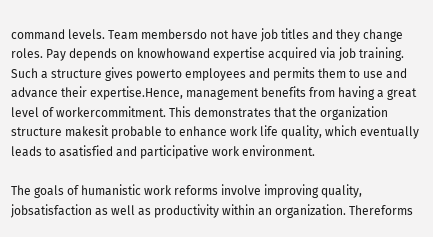command levels. Team membersdo not have job titles and they change roles. Pay depends on knowhowand expertise acquired via job training. Such a structure gives powerto employees and permits them to use and advance their expertise.Hence, management benefits from having a great level of workercommitment. This demonstrates that the organization structure makesit probable to enhance work life quality, which eventually leads to asatisfied and participative work environment.

The goals of humanistic work reforms involve improving quality, jobsatisfaction as well as productivity within an organization. Thereforms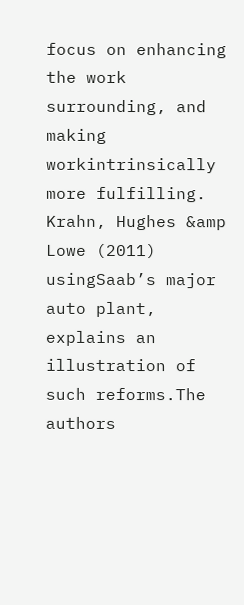focus on enhancing the work surrounding, and making workintrinsically more fulfilling. Krahn, Hughes &amp Lowe (2011) usingSaab’s major auto plant, explains an illustration of such reforms.The authors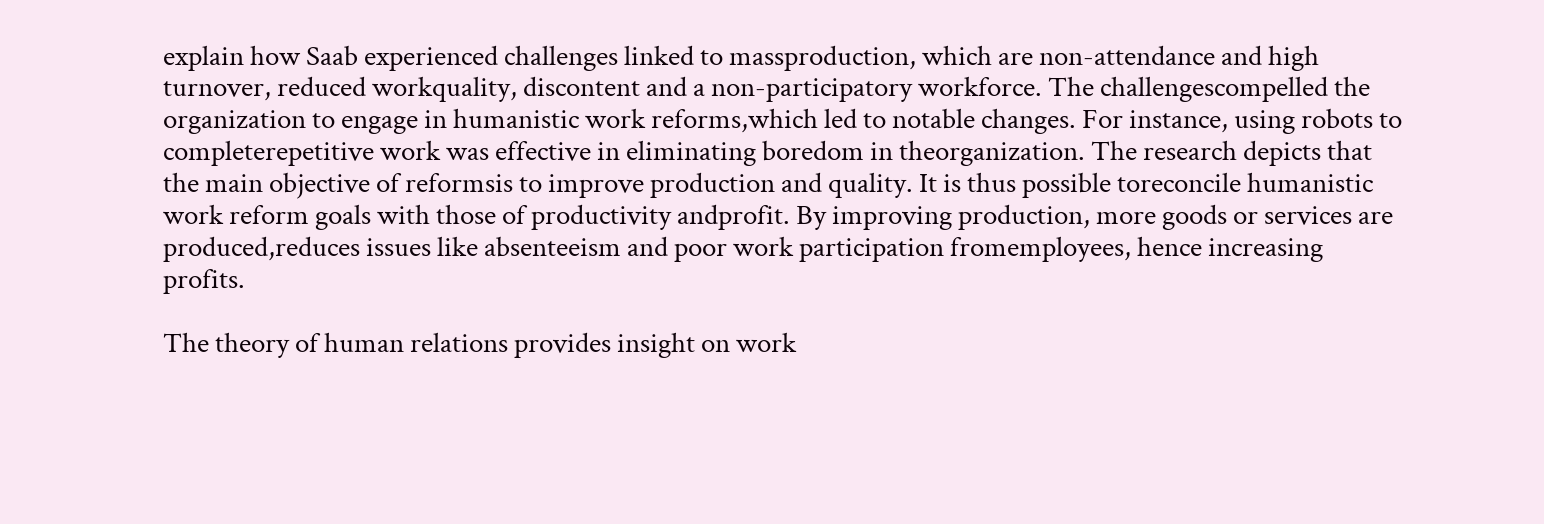explain how Saab experienced challenges linked to massproduction, which are non-attendance and high turnover, reduced workquality, discontent and a non-participatory workforce. The challengescompelled the organization to engage in humanistic work reforms,which led to notable changes. For instance, using robots to completerepetitive work was effective in eliminating boredom in theorganization. The research depicts that the main objective of reformsis to improve production and quality. It is thus possible toreconcile humanistic work reform goals with those of productivity andprofit. By improving production, more goods or services are produced,reduces issues like absenteeism and poor work participation fromemployees, hence increasing profits.

The theory of human relations provides insight on work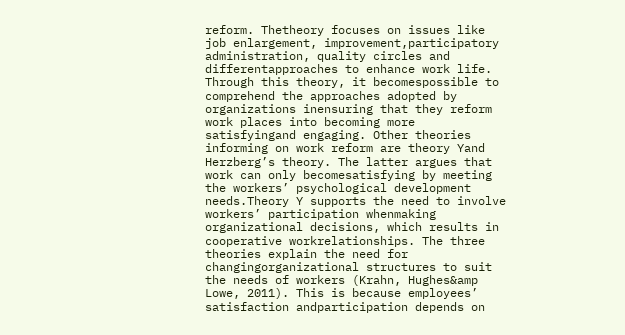reform. Thetheory focuses on issues like job enlargement, improvement,participatory administration, quality circles and differentapproaches to enhance work life. Through this theory, it becomespossible to comprehend the approaches adopted by organizations inensuring that they reform work places into becoming more satisfyingand engaging. Other theories informing on work reform are theory Yand Herzberg’s theory. The latter argues that work can only becomesatisfying by meeting the workers’ psychological development needs.Theory Y supports the need to involve workers’ participation whenmaking organizational decisions, which results in cooperative workrelationships. The three theories explain the need for changingorganizational structures to suit the needs of workers (Krahn, Hughes&amp Lowe, 2011). This is because employees’ satisfaction andparticipation depends on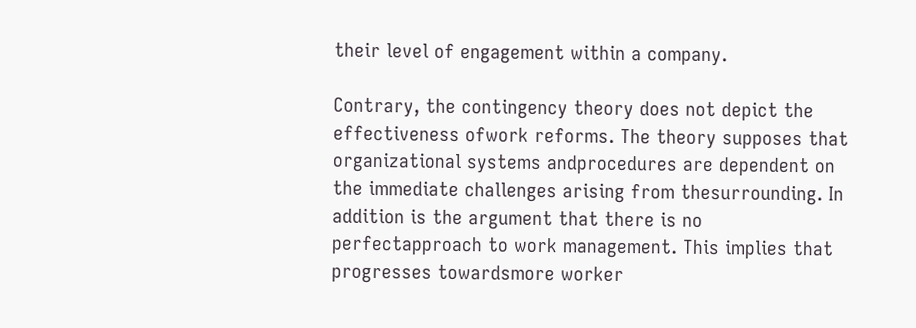their level of engagement within a company.

Contrary, the contingency theory does not depict the effectiveness ofwork reforms. The theory supposes that organizational systems andprocedures are dependent on the immediate challenges arising from thesurrounding. In addition is the argument that there is no perfectapproach to work management. This implies that progresses towardsmore worker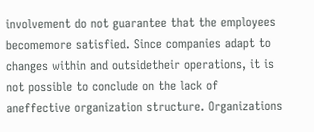involvement do not guarantee that the employees becomemore satisfied. Since companies adapt to changes within and outsidetheir operations, it is not possible to conclude on the lack of aneffective organization structure. Organizations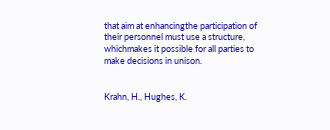that aim at enhancingthe participation of their personnel must use a structure, whichmakes it possible for all parties to make decisions in unison.


Krahn, H., Hughes, K.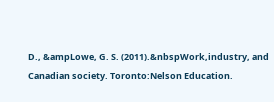D., &ampLowe, G. S. (2011).&nbspWork,industry, and Canadian society. Toronto:Nelson Education.